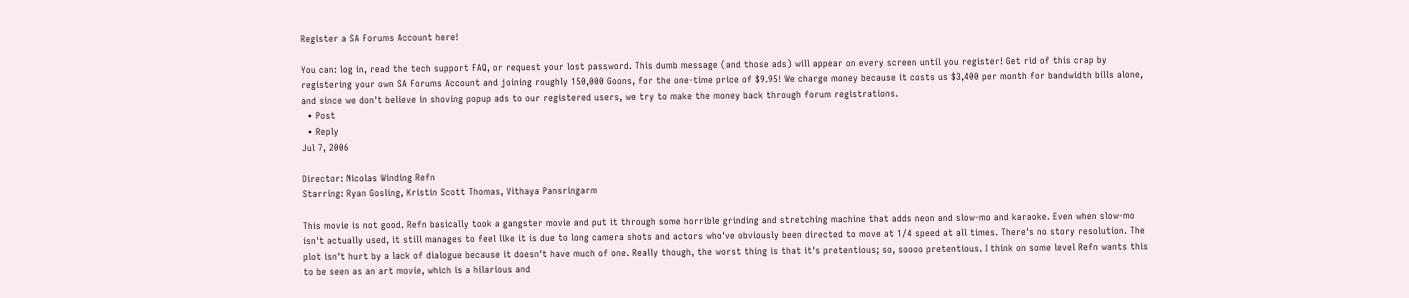Register a SA Forums Account here!

You can: log in, read the tech support FAQ, or request your lost password. This dumb message (and those ads) will appear on every screen until you register! Get rid of this crap by registering your own SA Forums Account and joining roughly 150,000 Goons, for the one-time price of $9.95! We charge money because it costs us $3,400 per month for bandwidth bills alone, and since we don't believe in shoving popup ads to our registered users, we try to make the money back through forum registrations.
  • Post
  • Reply
Jul 7, 2006

Director: Nicolas Winding Refn
Starring: Ryan Gosling, Kristin Scott Thomas, Vithaya Pansringarm

This movie is not good. Refn basically took a gangster movie and put it through some horrible grinding and stretching machine that adds neon and slow-mo and karaoke. Even when slow-mo isn't actually used, it still manages to feel like it is due to long camera shots and actors who've obviously been directed to move at 1/4 speed at all times. There's no story resolution. The plot isn't hurt by a lack of dialogue because it doesn't have much of one. Really though, the worst thing is that it's pretentious; so, soooo pretentious. I think on some level Refn wants this to be seen as an art movie, which is a hilarious and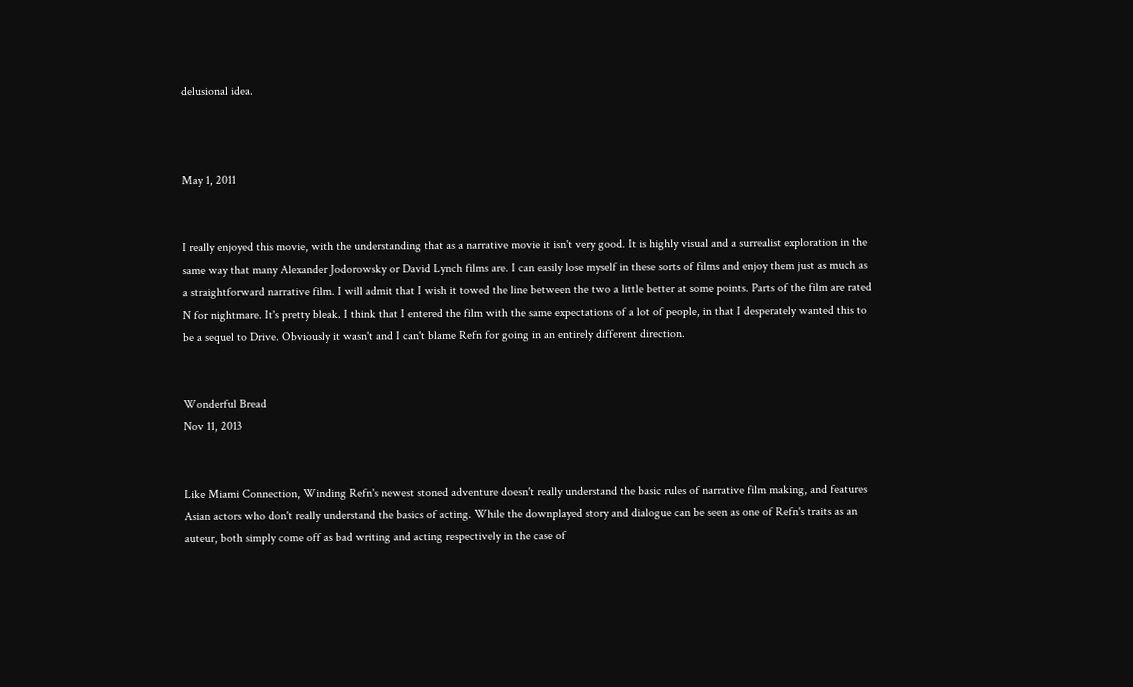delusional idea.



May 1, 2011


I really enjoyed this movie, with the understanding that as a narrative movie it isn't very good. It is highly visual and a surrealist exploration in the same way that many Alexander Jodorowsky or David Lynch films are. I can easily lose myself in these sorts of films and enjoy them just as much as a straightforward narrative film. I will admit that I wish it towed the line between the two a little better at some points. Parts of the film are rated N for nightmare. It's pretty bleak. I think that I entered the film with the same expectations of a lot of people, in that I desperately wanted this to be a sequel to Drive. Obviously it wasn't and I can't blame Refn for going in an entirely different direction.


Wonderful Bread
Nov 11, 2013


Like Miami Connection, Winding Refn's newest stoned adventure doesn't really understand the basic rules of narrative film making, and features Asian actors who don't really understand the basics of acting. While the downplayed story and dialogue can be seen as one of Refn's traits as an auteur, both simply come off as bad writing and acting respectively in the case of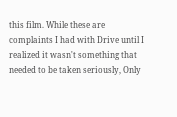this film. While these are complaints I had with Drive until I realized it wasn't something that needed to be taken seriously, Only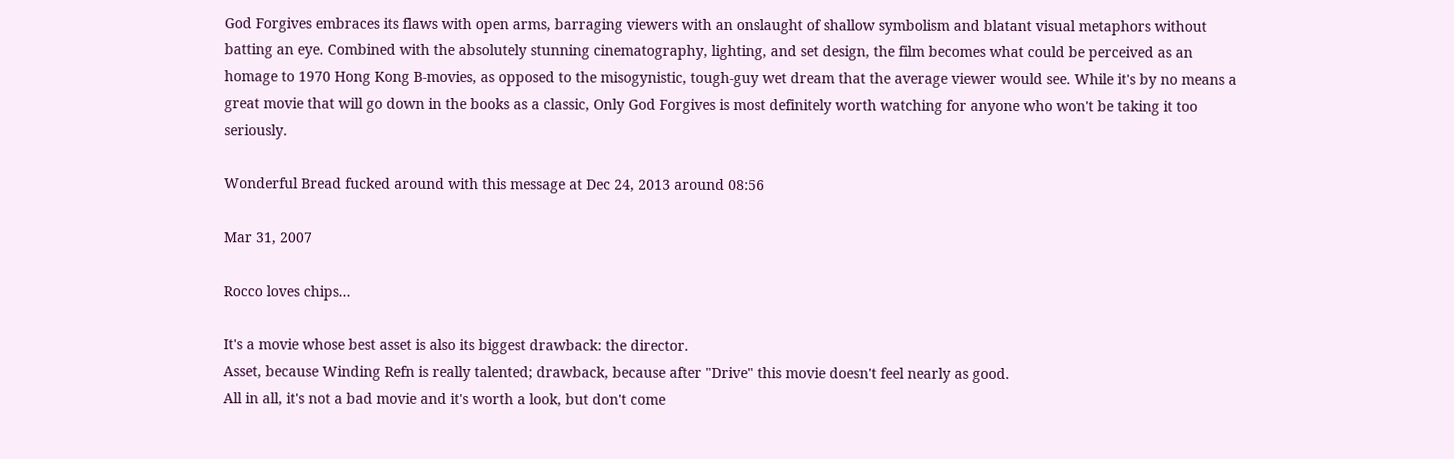God Forgives embraces its flaws with open arms, barraging viewers with an onslaught of shallow symbolism and blatant visual metaphors without batting an eye. Combined with the absolutely stunning cinematography, lighting, and set design, the film becomes what could be perceived as an homage to 1970 Hong Kong B-movies, as opposed to the misogynistic, tough-guy wet dream that the average viewer would see. While it's by no means a great movie that will go down in the books as a classic, Only God Forgives is most definitely worth watching for anyone who won't be taking it too seriously.

Wonderful Bread fucked around with this message at Dec 24, 2013 around 08:56

Mar 31, 2007

Rocco loves chips...

It's a movie whose best asset is also its biggest drawback: the director.
Asset, because Winding Refn is really talented; drawback, because after "Drive" this movie doesn't feel nearly as good.
All in all, it's not a bad movie and it's worth a look, but don't come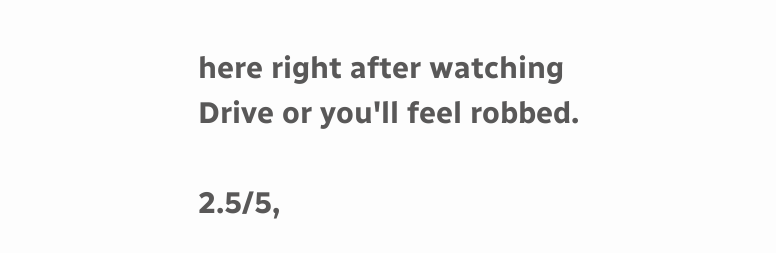here right after watching Drive or you'll feel robbed.

2.5/5,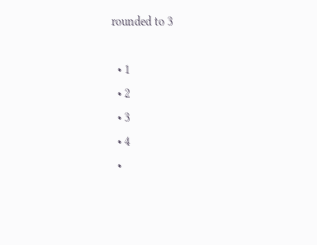rounded to 3

  • 1
  • 2
  • 3
  • 4
  •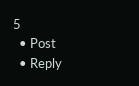5
  • Post
  • Reply